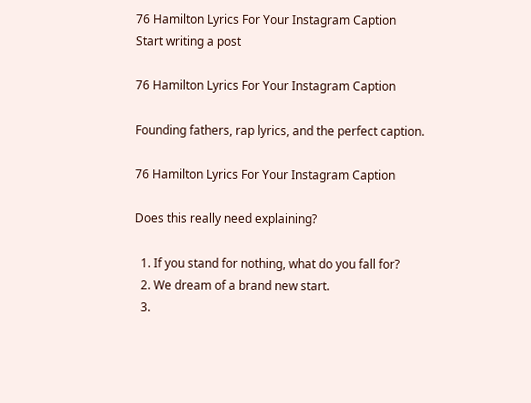76 Hamilton Lyrics For Your Instagram Caption
Start writing a post

76 Hamilton Lyrics For Your Instagram Caption

Founding fathers, rap lyrics, and the perfect caption.

76 Hamilton Lyrics For Your Instagram Caption

Does this really need explaining?

  1. If you stand for nothing, what do you fall for?
  2. We dream of a brand new start.
  3.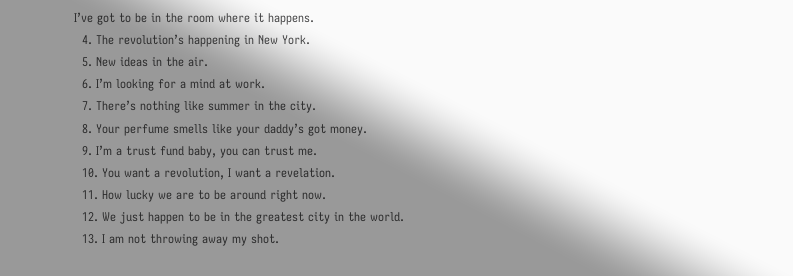I’ve got to be in the room where it happens.
  4. The revolution’s happening in New York.
  5. New ideas in the air.
  6. I’m looking for a mind at work.
  7. There’s nothing like summer in the city.
  8. Your perfume smells like your daddy’s got money.
  9. I’m a trust fund baby, you can trust me.
  10. You want a revolution, I want a revelation.
  11. How lucky we are to be around right now.
  12. We just happen to be in the greatest city in the world.
  13. I am not throwing away my shot.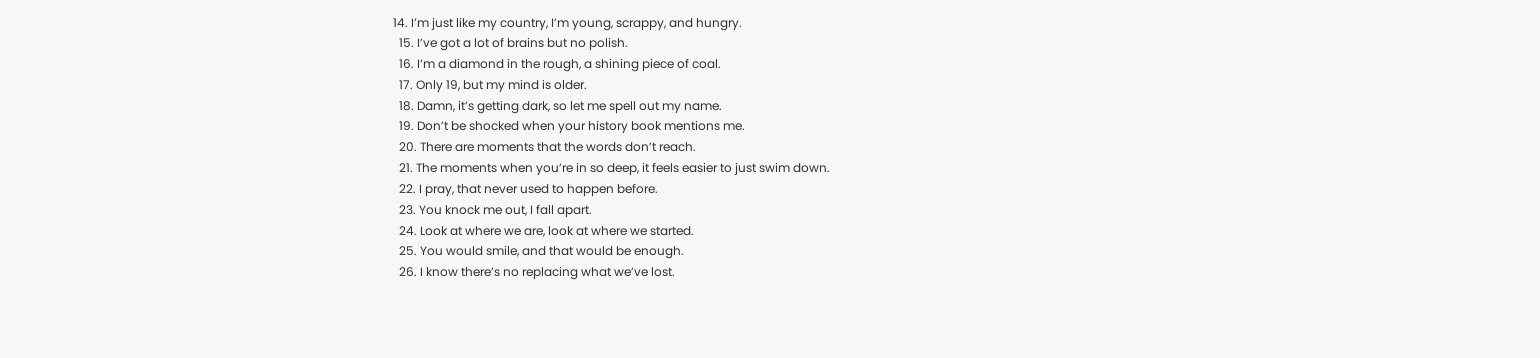14. I’m just like my country, I’m young, scrappy, and hungry.
  15. I’ve got a lot of brains but no polish.
  16. I’m a diamond in the rough, a shining piece of coal.
  17. Only 19, but my mind is older.
  18. Damn, it’s getting dark, so let me spell out my name.
  19. Don’t be shocked when your history book mentions me.
  20. There are moments that the words don’t reach.
  21. The moments when you’re in so deep, it feels easier to just swim down.
  22. I pray, that never used to happen before.
  23. You knock me out, I fall apart.
  24. Look at where we are, look at where we started.
  25. You would smile, and that would be enough.
  26. I know there’s no replacing what we’ve lost.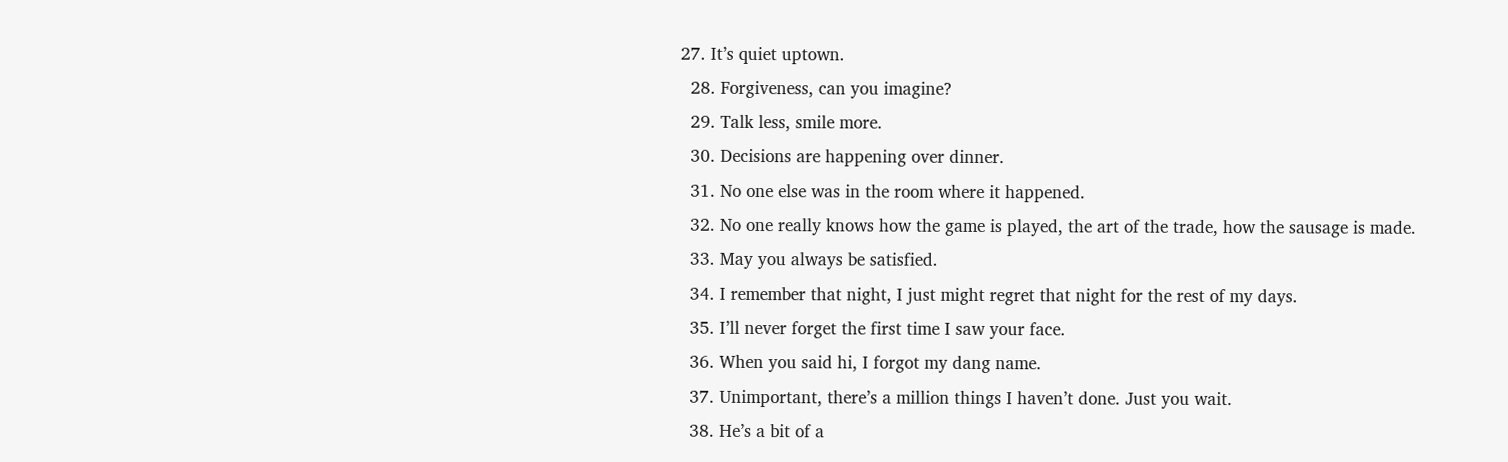27. It’s quiet uptown.
  28. Forgiveness, can you imagine?
  29. Talk less, smile more.
  30. Decisions are happening over dinner.
  31. No one else was in the room where it happened.
  32. No one really knows how the game is played, the art of the trade, how the sausage is made.
  33. May you always be satisfied.
  34. I remember that night, I just might regret that night for the rest of my days.
  35. I’ll never forget the first time I saw your face.
  36. When you said hi, I forgot my dang name.
  37. Unimportant, there’s a million things I haven’t done. Just you wait.
  38. He’s a bit of a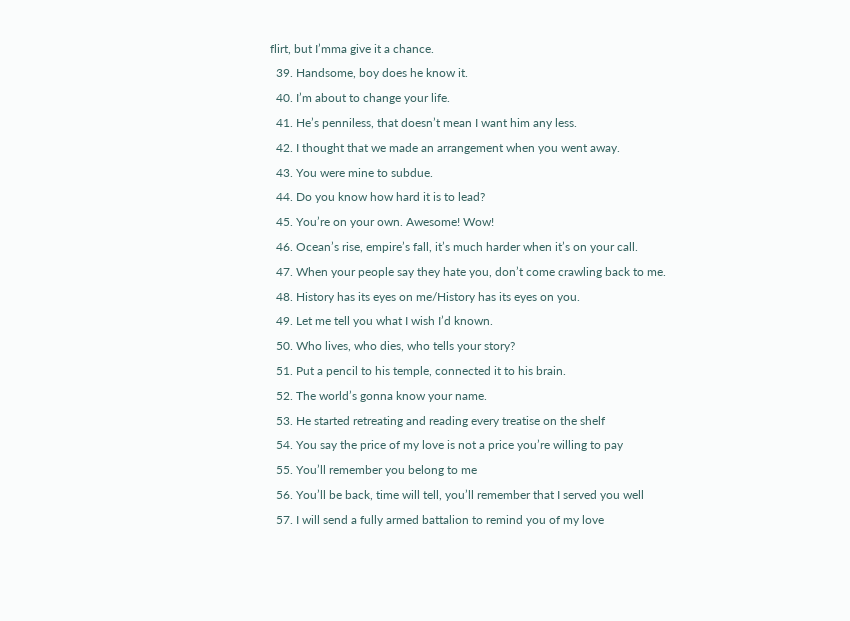flirt, but I’mma give it a chance.
  39. Handsome, boy does he know it.
  40. I’m about to change your life.
  41. He’s penniless, that doesn’t mean I want him any less.
  42. I thought that we made an arrangement when you went away.
  43. You were mine to subdue.
  44. Do you know how hard it is to lead?
  45. You’re on your own. Awesome! Wow!
  46. Ocean’s rise, empire’s fall, it’s much harder when it’s on your call.
  47. When your people say they hate you, don’t come crawling back to me.
  48. History has its eyes on me/History has its eyes on you.
  49. Let me tell you what I wish I’d known.
  50. Who lives, who dies, who tells your story?
  51. Put a pencil to his temple, connected it to his brain.
  52. The world’s gonna know your name.
  53. He started retreating and reading every treatise on the shelf
  54. You say the price of my love is not a price you’re willing to pay
  55. You’ll remember you belong to me
  56. You’ll be back, time will tell, you’ll remember that I served you well
  57. I will send a fully armed battalion to remind you of my love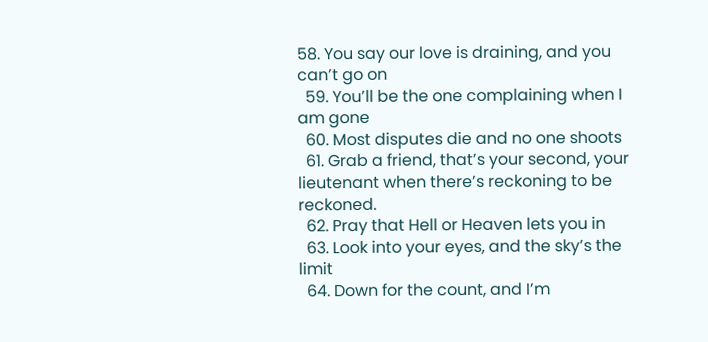58. You say our love is draining, and you can’t go on
  59. You’ll be the one complaining when I am gone
  60. Most disputes die and no one shoots
  61. Grab a friend, that’s your second, your lieutenant when there’s reckoning to be reckoned.
  62. Pray that Hell or Heaven lets you in
  63. Look into your eyes, and the sky’s the limit
  64. Down for the count, and I’m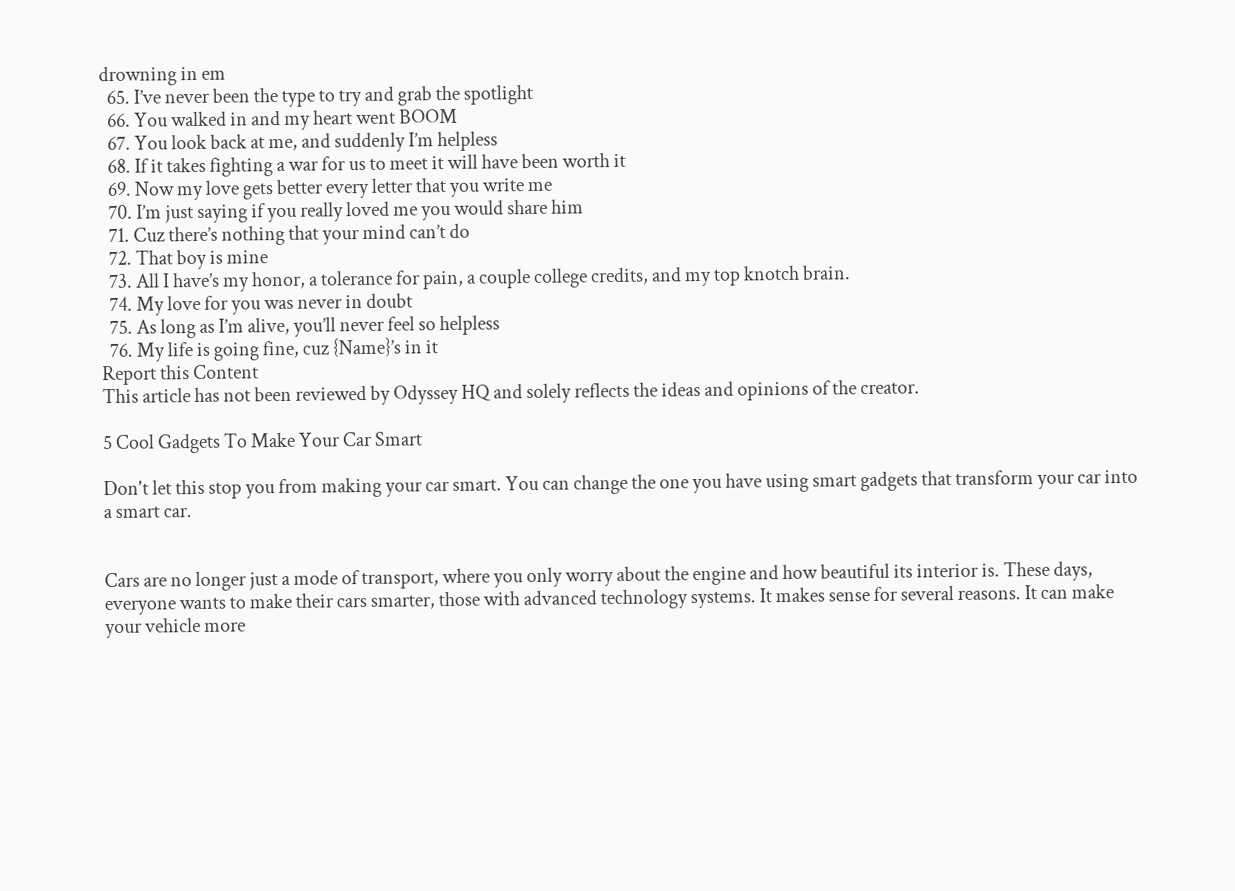drowning in em
  65. I’ve never been the type to try and grab the spotlight
  66. You walked in and my heart went BOOM
  67. You look back at me, and suddenly I’m helpless
  68. If it takes fighting a war for us to meet it will have been worth it
  69. Now my love gets better every letter that you write me
  70. I’m just saying if you really loved me you would share him
  71. Cuz there’s nothing that your mind can’t do
  72. That boy is mine
  73. All I have’s my honor, a tolerance for pain, a couple college credits, and my top knotch brain.
  74. My love for you was never in doubt
  75. As long as I’m alive, you’ll never feel so helpless
  76. My life is going fine, cuz {Name}’s in it
Report this Content
This article has not been reviewed by Odyssey HQ and solely reflects the ideas and opinions of the creator.

5 Cool Gadgets To Make Your Car Smart

Don't let this stop you from making your car smart. You can change the one you have using smart gadgets that transform your car into a smart car.


Cars are no longer just a mode of transport, where you only worry about the engine and how beautiful its interior is. These days, everyone wants to make their cars smarter, those with advanced technology systems. It makes sense for several reasons. It can make your vehicle more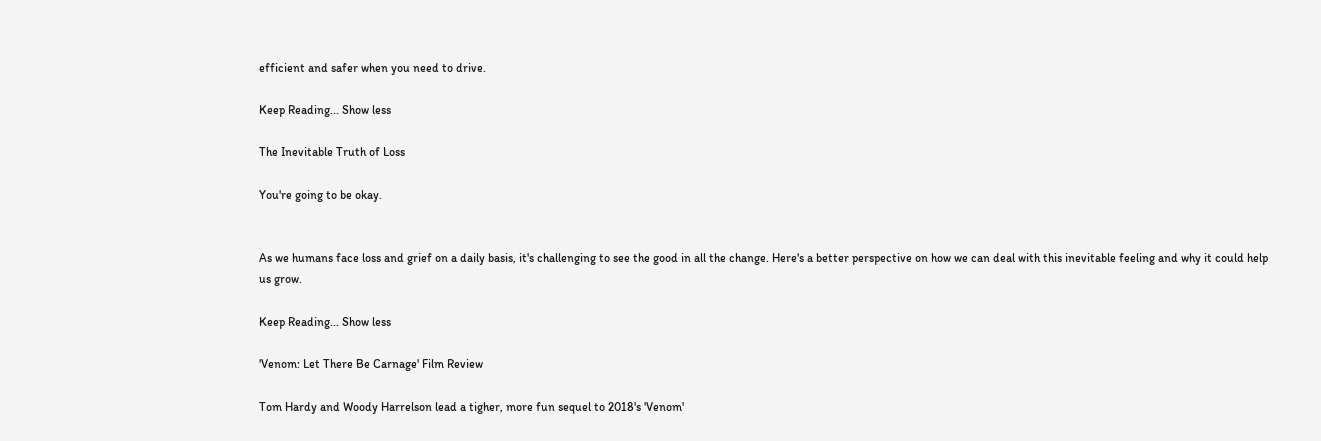efficient and safer when you need to drive.

Keep Reading... Show less

The Inevitable Truth of Loss

You're going to be okay.


As we humans face loss and grief on a daily basis, it's challenging to see the good in all the change. Here's a better perspective on how we can deal with this inevitable feeling and why it could help us grow.

Keep Reading... Show less

'Venom: Let There Be Carnage' Film Review

Tom Hardy and Woody Harrelson lead a tigher, more fun sequel to 2018's 'Venom'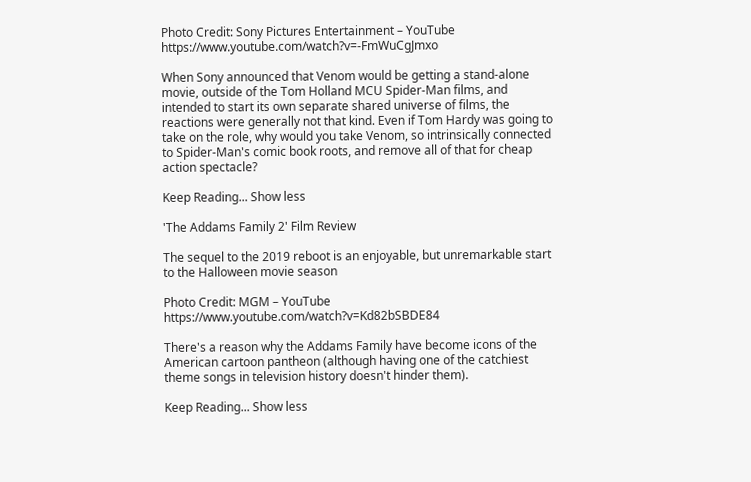Photo Credit: Sony Pictures Entertainment – YouTube https://www.youtube.com/watch?v=-FmWuCgJmxo

When Sony announced that Venom would be getting a stand-alone movie, outside of the Tom Holland MCU Spider-Man films, and intended to start its own separate shared universe of films, the reactions were generally not that kind. Even if Tom Hardy was going to take on the role, why would you take Venom, so intrinsically connected to Spider-Man's comic book roots, and remove all of that for cheap action spectacle?

Keep Reading... Show less

'The Addams Family 2' Film Review

The sequel to the 2019 reboot is an enjoyable, but unremarkable start to the Halloween movie season

Photo Credit: MGM – YouTube https://www.youtube.com/watch?v=Kd82bSBDE84

There's a reason why the Addams Family have become icons of the American cartoon pantheon (although having one of the catchiest theme songs in television history doesn't hinder them).

Keep Reading... Show less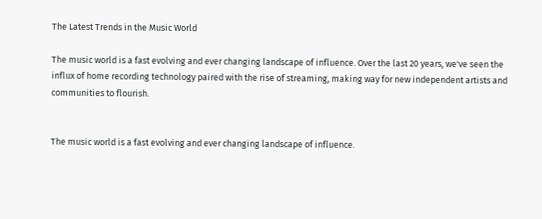The Latest Trends in the Music World

The music world is a fast evolving and ever changing landscape of influence. Over the last 20 years, we've seen the influx of home recording technology paired with the rise of streaming, making way for new independent artists and communities to flourish.


The music world is a fast evolving and ever changing landscape of influence.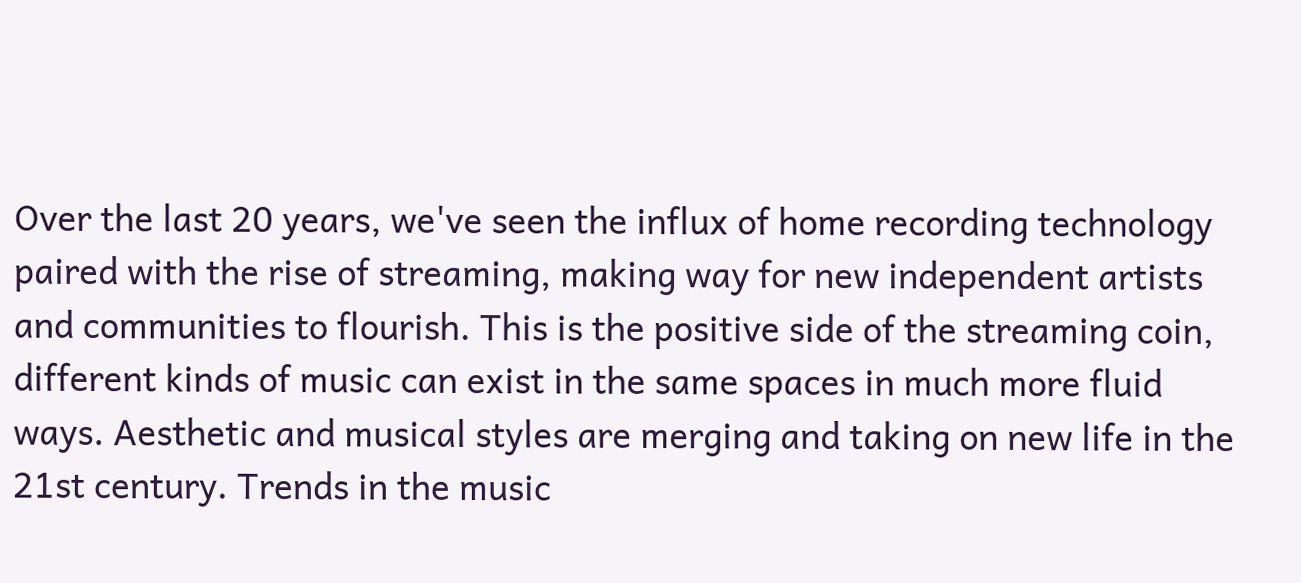Over the last 20 years, we've seen the influx of home recording technology paired with the rise of streaming, making way for new independent artists and communities to flourish. This is the positive side of the streaming coin, different kinds of music can exist in the same spaces in much more fluid ways. Aesthetic and musical styles are merging and taking on new life in the 21st century. Trends in the music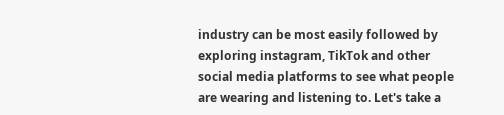industry can be most easily followed by exploring instagram, TikTok and other social media platforms to see what people are wearing and listening to. Let's take a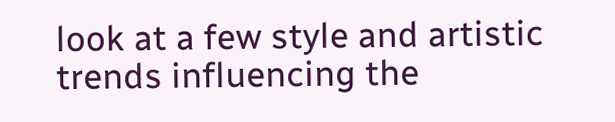look at a few style and artistic trends influencing the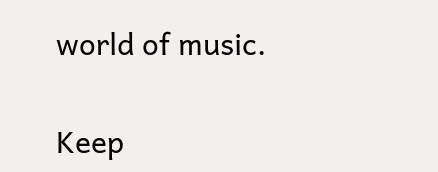world of music.

Keep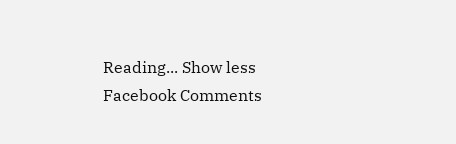Reading... Show less
Facebook Comments